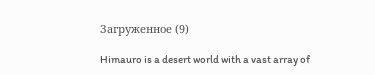Загруженное (9)

Himauro is a desert world with a vast array of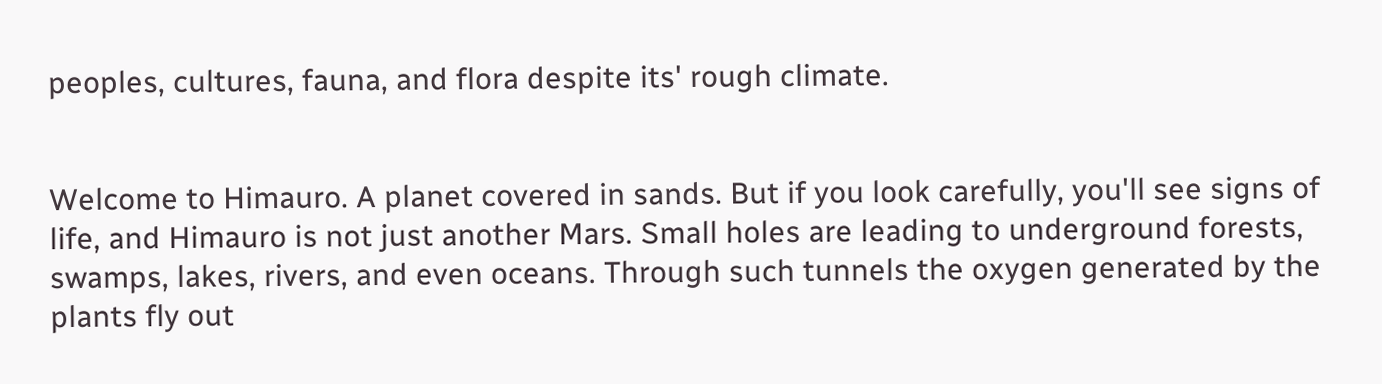peoples, cultures, fauna, and flora despite its' rough climate.


Welcome to Himauro. A planet covered in sands. But if you look carefully, you'll see signs of life, and Himauro is not just another Mars. Small holes are leading to underground forests, swamps, lakes, rivers, and even oceans. Through such tunnels the oxygen generated by the plants fly out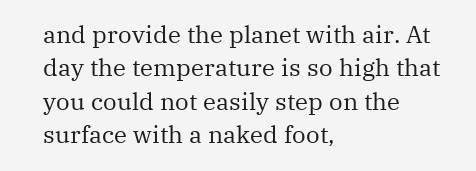and provide the planet with air. At day the temperature is so high that you could not easily step on the surface with a naked foot,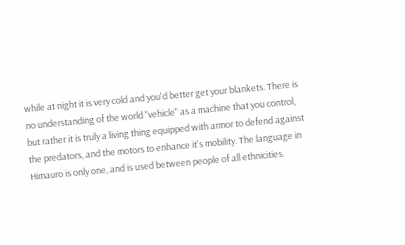while at night it is very cold and you'd better get your blankets. There is no understanding of the world "vehicle" as a machine that you control, but rather it is truly a living thing equipped with armor to defend against the predators, and the motors to enhance it's mobility. The language in Himauro is only one, and is used between people of all ethnicities.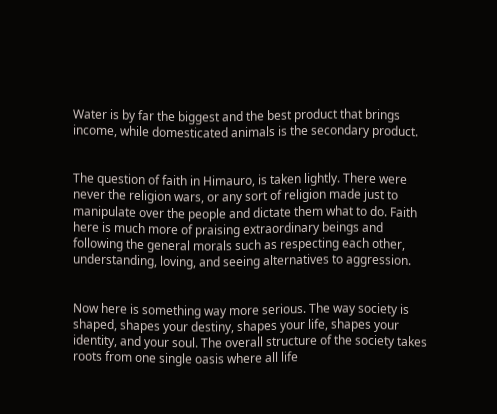Water is by far the biggest and the best product that brings income, while domesticated animals is the secondary product.


The question of faith in Himauro, is taken lightly. There were never the religion wars, or any sort of religion made just to manipulate over the people and dictate them what to do. Faith here is much more of praising extraordinary beings and following the general morals such as respecting each other, understanding, loving, and seeing alternatives to aggression.


Now here is something way more serious. The way society is shaped, shapes your destiny, shapes your life, shapes your identity, and your soul. The overall structure of the society takes roots from one single oasis where all life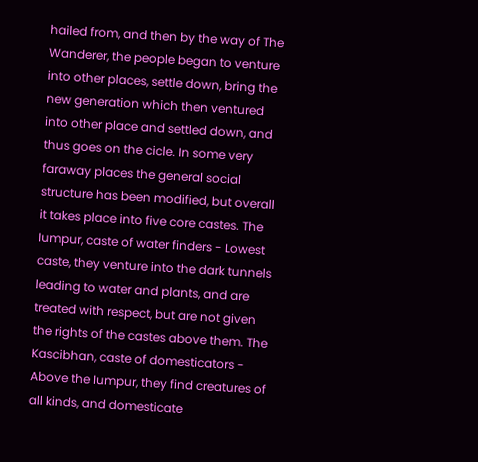hailed from, and then by the way of The Wanderer, the people began to venture into other places, settle down, bring the new generation which then ventured into other place and settled down, and thus goes on the cicle. In some very faraway places the general social structure has been modified, but overall it takes place into five core castes. The Iumpur, caste of water finders - Lowest caste, they venture into the dark tunnels leading to water and plants, and are treated with respect, but are not given the rights of the castes above them. The Kascibhan, caste of domesticators - Above the Iumpur, they find creatures of all kinds, and domesticate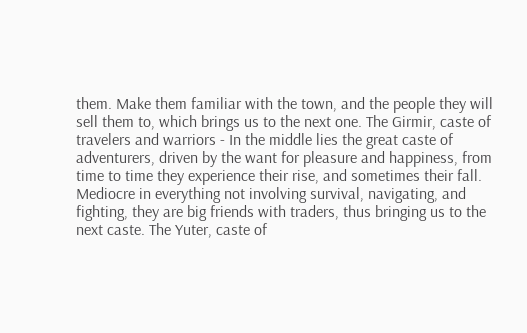them. Make them familiar with the town, and the people they will sell them to, which brings us to the next one. The Girmir, caste of travelers and warriors - In the middle lies the great caste of adventurers, driven by the want for pleasure and happiness, from time to time they experience their rise, and sometimes their fall. Mediocre in everything not involving survival, navigating, and fighting, they are big friends with traders, thus bringing us to the next caste. The Yuter, caste of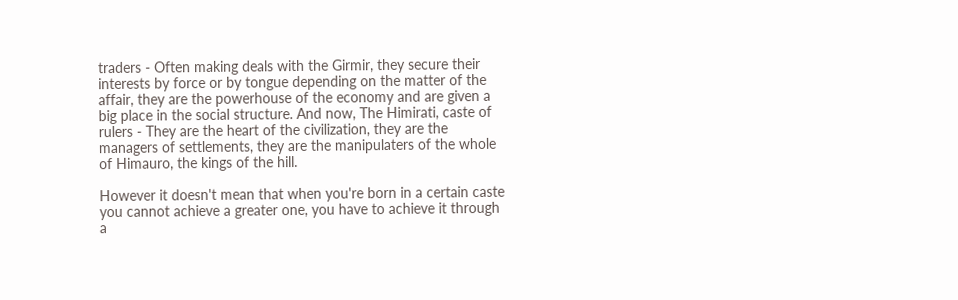traders - Often making deals with the Girmir, they secure their interests by force or by tongue depending on the matter of the affair, they are the powerhouse of the economy and are given a big place in the social structure. And now, The Himirati, caste of rulers - They are the heart of the civilization, they are the managers of settlements, they are the manipulaters of the whole of Himauro, the kings of the hill.

However it doesn't mean that when you're born in a certain caste you cannot achieve a greater one, you have to achieve it through a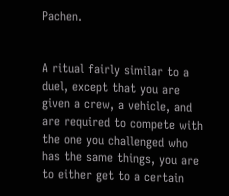Pachen.


A ritual fairly similar to a duel, except that you are given a crew, a vehicle, and are required to compete with the one you challenged who has the same things, you are to either get to a certain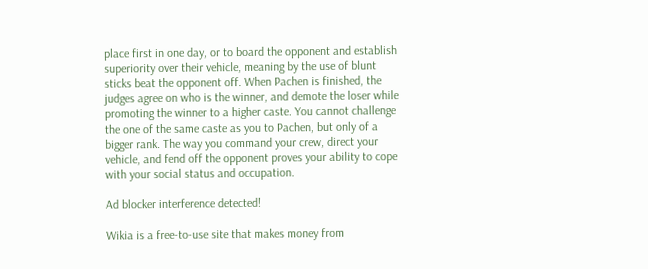place first in one day, or to board the opponent and establish superiority over their vehicle, meaning by the use of blunt sticks beat the opponent off. When Pachen is finished, the judges agree on who is the winner, and demote the loser while promoting the winner to a higher caste. You cannot challenge the one of the same caste as you to Pachen, but only of a bigger rank. The way you command your crew, direct your vehicle, and fend off the opponent proves your ability to cope with your social status and occupation.

Ad blocker interference detected!

Wikia is a free-to-use site that makes money from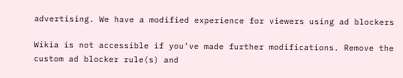advertising. We have a modified experience for viewers using ad blockers

Wikia is not accessible if you’ve made further modifications. Remove the custom ad blocker rule(s) and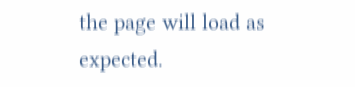the page will load as expected.